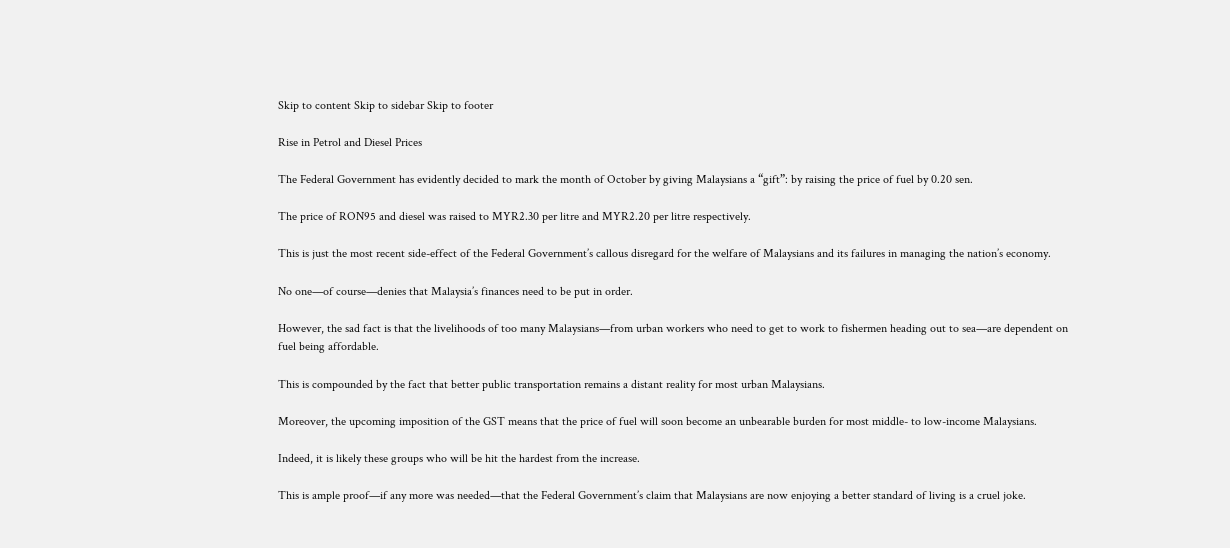Skip to content Skip to sidebar Skip to footer

Rise in Petrol and Diesel Prices

The Federal Government has evidently decided to mark the month of October by giving Malaysians a “gift”: by raising the price of fuel by 0.20 sen.

The price of RON95 and diesel was raised to MYR2.30 per litre and MYR2.20 per litre respectively.

This is just the most recent side-effect of the Federal Government’s callous disregard for the welfare of Malaysians and its failures in managing the nation’s economy.

No one—of course—denies that Malaysia’s finances need to be put in order.

However, the sad fact is that the livelihoods of too many Malaysians—from urban workers who need to get to work to fishermen heading out to sea—are dependent on fuel being affordable.

This is compounded by the fact that better public transportation remains a distant reality for most urban Malaysians.

Moreover, the upcoming imposition of the GST means that the price of fuel will soon become an unbearable burden for most middle- to low-income Malaysians.

Indeed, it is likely these groups who will be hit the hardest from the increase.

This is ample proof—if any more was needed—that the Federal Government’s claim that Malaysians are now enjoying a better standard of living is a cruel joke.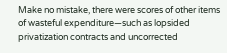Make no mistake, there were scores of other items of wasteful expenditure—such as lopsided privatization contracts and uncorrected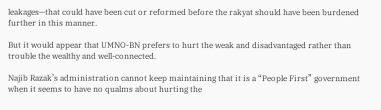leakages—that could have been cut or reformed before the rakyat should have been burdened further in this manner.

But it would appear that UMNO-BN prefers to hurt the weak and disadvantaged rather than trouble the wealthy and well-connected.

Najib Razak’s administration cannot keep maintaining that it is a “People First” government when it seems to have no qualms about hurting the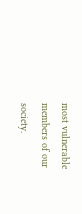most vulnerable members of our society.